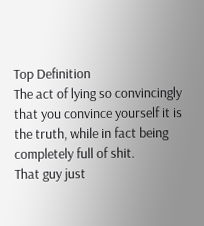Top Definition
The act of lying so convincingly that you convince yourself it is the truth, while in fact being completely full of shit.
That guy just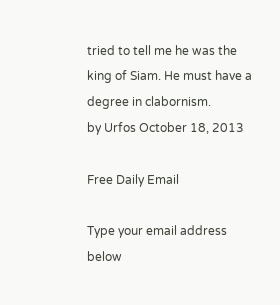tried to tell me he was the king of Siam. He must have a degree in clabornism.
by Urfos October 18, 2013

Free Daily Email

Type your email address below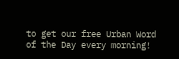to get our free Urban Word of the Day every morning!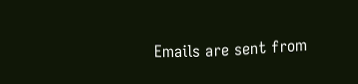Emails are sent from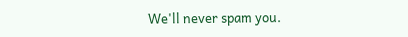We'll never spam you.